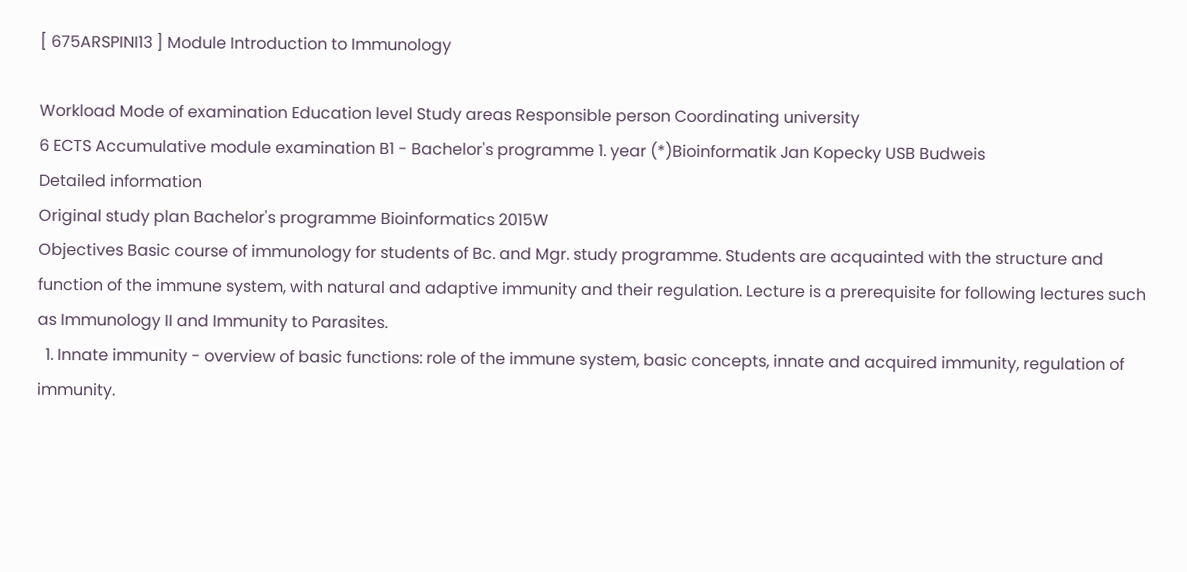[ 675ARSPINI13 ] Module Introduction to Immunology

Workload Mode of examination Education level Study areas Responsible person Coordinating university
6 ECTS Accumulative module examination B1 - Bachelor's programme 1. year (*)Bioinformatik Jan Kopecky USB Budweis
Detailed information
Original study plan Bachelor's programme Bioinformatics 2015W
Objectives Basic course of immunology for students of Bc. and Mgr. study programme. Students are acquainted with the structure and function of the immune system, with natural and adaptive immunity and their regulation. Lecture is a prerequisite for following lectures such as Immunology II and Immunity to Parasites.
  1. Innate immunity - overview of basic functions: role of the immune system, basic concepts, innate and acquired immunity, regulation of immunity.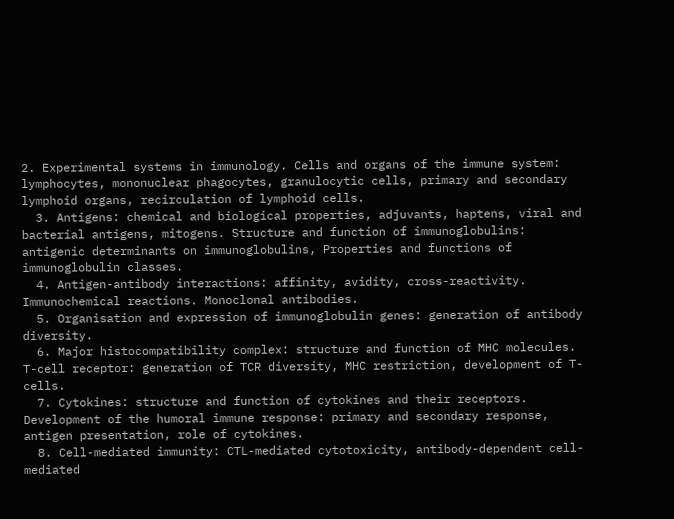2. Experimental systems in immunology. Cells and organs of the immune system: lymphocytes, mononuclear phagocytes, granulocytic cells, primary and secondary lymphoid organs, recirculation of lymphoid cells.
  3. Antigens: chemical and biological properties, adjuvants, haptens, viral and bacterial antigens, mitogens. Structure and function of immunoglobulins: antigenic determinants on immunoglobulins, Properties and functions of immunoglobulin classes.
  4. Antigen-antibody interactions: affinity, avidity, cross-reactivity. Immunochemical reactions. Monoclonal antibodies.
  5. Organisation and expression of immunoglobulin genes: generation of antibody diversity.
  6. Major histocompatibility complex: structure and function of MHC molecules. T-cell receptor: generation of TCR diversity, MHC restriction, development of T-cells.
  7. Cytokines: structure and function of cytokines and their receptors. Development of the humoral immune response: primary and secondary response, antigen presentation, role of cytokines.
  8. Cell-mediated immunity: CTL-mediated cytotoxicity, antibody-dependent cell-mediated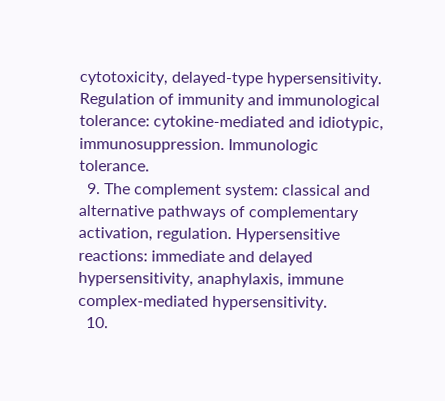cytotoxicity, delayed-type hypersensitivity. Regulation of immunity and immunological tolerance: cytokine-mediated and idiotypic, immunosuppression. Immunologic tolerance.
  9. The complement system: classical and alternative pathways of complementary activation, regulation. Hypersensitive reactions: immediate and delayed hypersensitivity, anaphylaxis, immune complex-mediated hypersensitivity.
  10.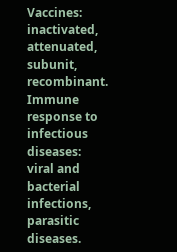Vaccines: inactivated, attenuated, subunit, recombinant. Immune response to infectious diseases: viral and bacterial infections, parasitic diseases.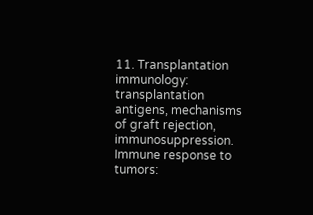11. Transplantation immunology: transplantation antigens, mechanisms of graft rejection, immunosuppression. Immune response to tumors: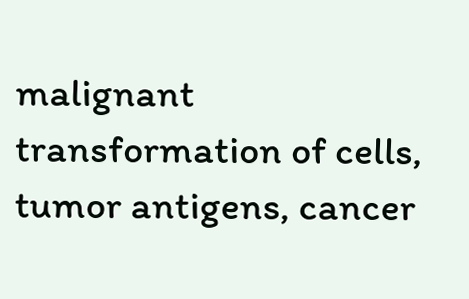malignant transformation of cells, tumor antigens, cancer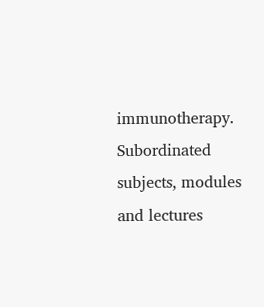immunotherapy.
Subordinated subjects, modules and lectures